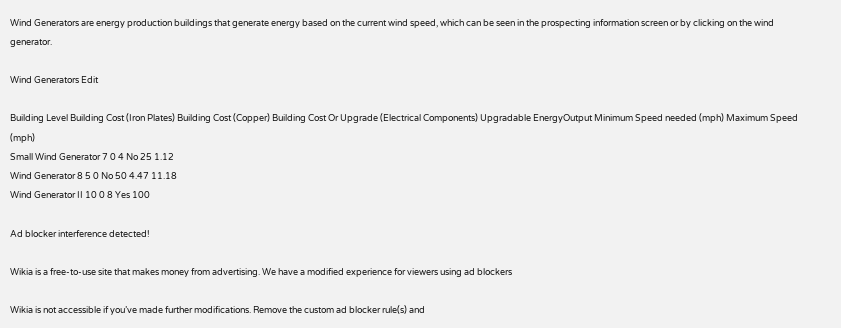Wind Generators are energy production buildings that generate energy based on the current wind speed, which can be seen in the prospecting information screen or by clicking on the wind generator.

Wind Generators Edit

Building Level Building Cost (Iron Plates) Building Cost (Copper) Building Cost Or Upgrade (Electrical Components) Upgradable EnergyOutput Minimum Speed needed (mph) Maximum Speed (mph)
Small Wind Generator 7 0 4 No 25 1.12
Wind Generator 8 5 0 No 50 4.47 11.18
Wind Generator II 10 0 8 Yes 100

Ad blocker interference detected!

Wikia is a free-to-use site that makes money from advertising. We have a modified experience for viewers using ad blockers

Wikia is not accessible if you’ve made further modifications. Remove the custom ad blocker rule(s) and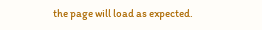the page will load as expected.